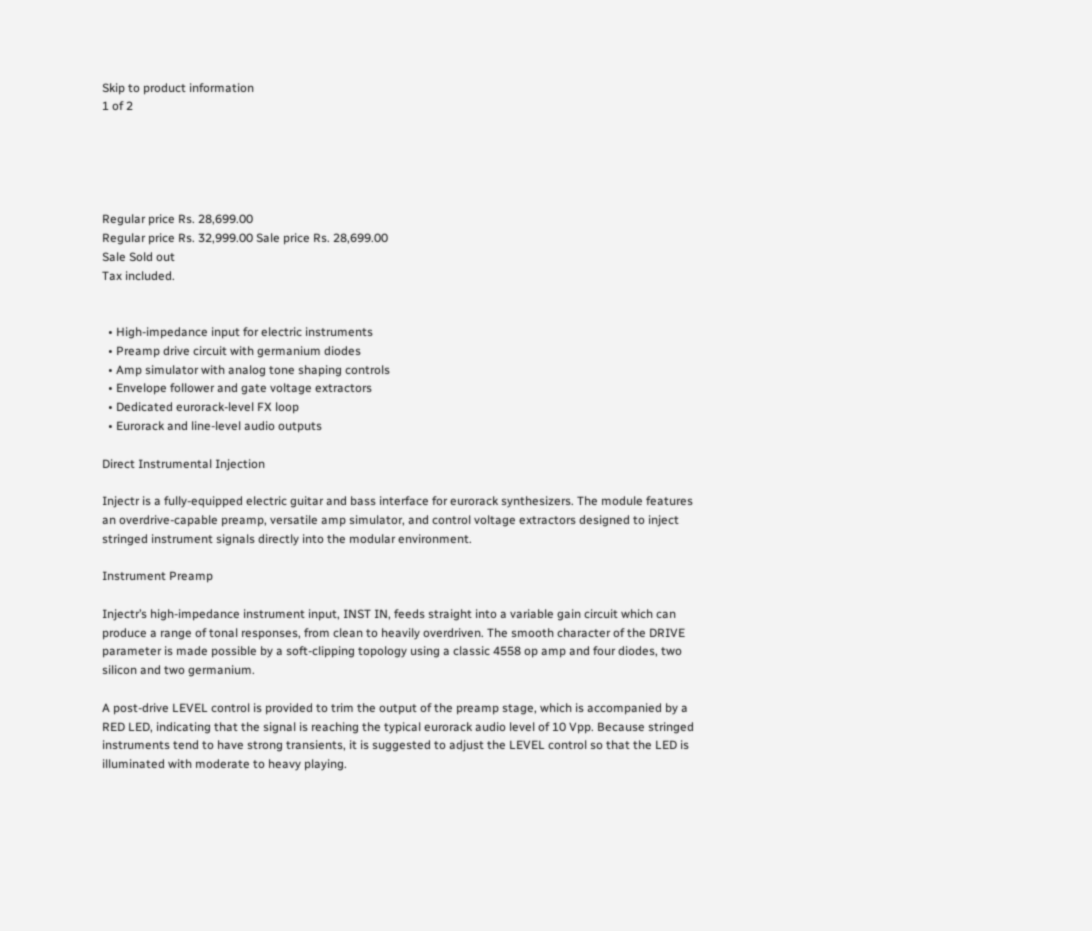Skip to product information
1 of 2





Regular price Rs. 28,699.00
Regular price Rs. 32,999.00 Sale price Rs. 28,699.00
Sale Sold out
Tax included.


  • High-impedance input for electric instruments
  • Preamp drive circuit with germanium diodes
  • Amp simulator with analog tone shaping controls
  • Envelope follower and gate voltage extractors
  • Dedicated eurorack-level FX loop
  • Eurorack and line-level audio outputs

Direct Instrumental Injection

Injectr is a fully-equipped electric guitar and bass interface for eurorack synthesizers. The module features an overdrive-capable preamp, versatile amp simulator, and control voltage extractors designed to inject stringed instrument signals directly into the modular environment.

Instrument Preamp

Injectr’s high-impedance instrument input, INST IN, feeds straight into a variable gain circuit which can produce a range of tonal responses, from clean to heavily overdriven. The smooth character of the DRIVE parameter is made possible by a soft-clipping topology using a classic 4558 op amp and four diodes, two silicon and two germanium.

A post-drive LEVEL control is provided to trim the output of the preamp stage, which is accompanied by a RED LED, indicating that the signal is reaching the typical eurorack audio level of 10 Vpp. Because stringed instruments tend to have strong transients, it is suggested to adjust the LEVEL control so that the LED is illuminated with moderate to heavy playing.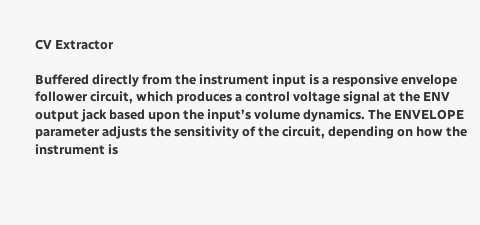CV Extractor

Buffered directly from the instrument input is a responsive envelope follower circuit, which produces a control voltage signal at the ENV output jack based upon the input’s volume dynamics. The ENVELOPE parameter adjusts the sensitivity of the circuit, depending on how the instrument is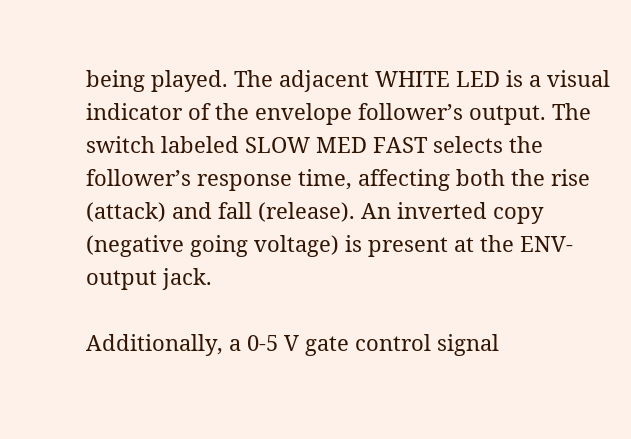being played. The adjacent WHITE LED is a visual indicator of the envelope follower’s output. The switch labeled SLOW MED FAST selects the follower’s response time, affecting both the rise (attack) and fall (release). An inverted copy (negative going voltage) is present at the ENV- output jack.

Additionally, a 0-5 V gate control signal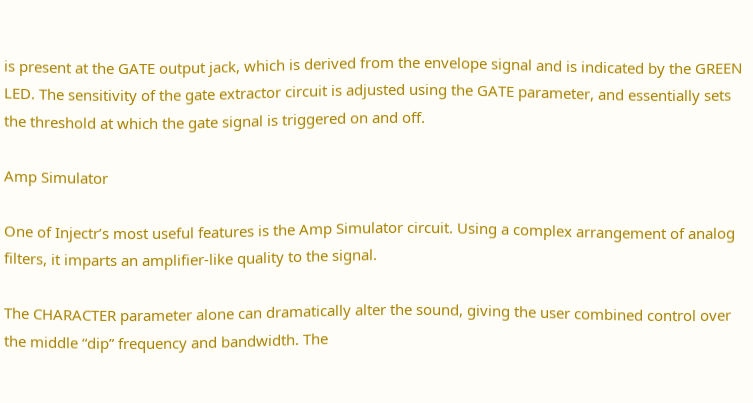is present at the GATE output jack, which is derived from the envelope signal and is indicated by the GREEN LED. The sensitivity of the gate extractor circuit is adjusted using the GATE parameter, and essentially sets the threshold at which the gate signal is triggered on and off.

Amp Simulator

One of Injectr’s most useful features is the Amp Simulator circuit. Using a complex arrangement of analog filters, it imparts an amplifier-like quality to the signal.

The CHARACTER parameter alone can dramatically alter the sound, giving the user combined control over the middle “dip” frequency and bandwidth. The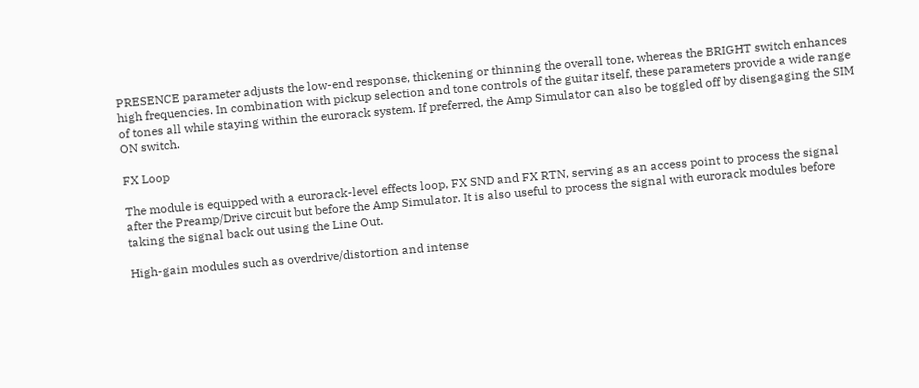PRESENCE parameter adjusts the low-end response, thickening or thinning the overall tone, whereas the BRIGHT switch enhances high frequencies. In combination with pickup selection and tone controls of the guitar itself, these parameters provide a wide range of tones all while staying within the eurorack system. If preferred, the Amp Simulator can also be toggled off by disengaging the SIM ON switch.

FX Loop

The module is equipped with a eurorack-level effects loop, FX SND and FX RTN, serving as an access point to process the signal after the Preamp/Drive circuit but before the Amp Simulator. It is also useful to process the signal with eurorack modules before taking the signal back out using the Line Out.

High-gain modules such as overdrive/distortion and intense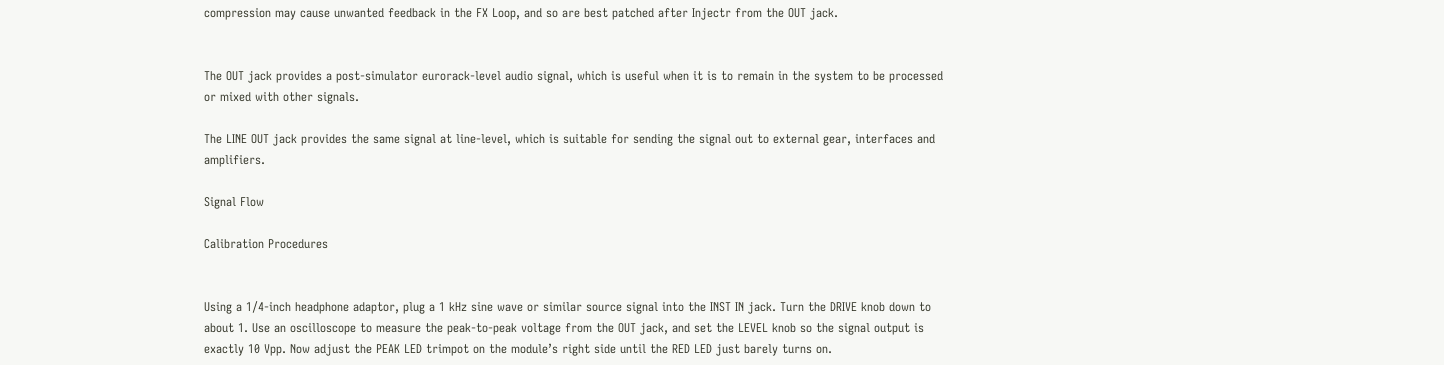compression may cause unwanted feedback in the FX Loop, and so are best patched after Injectr from the OUT jack.


The OUT jack provides a post-simulator eurorack-level audio signal, which is useful when it is to remain in the system to be processed or mixed with other signals.

The LINE OUT jack provides the same signal at line-level, which is suitable for sending the signal out to external gear, interfaces and amplifiers.

Signal Flow

Calibration Procedures


Using a 1/4-inch headphone adaptor, plug a 1 kHz sine wave or similar source signal into the INST IN jack. Turn the DRIVE knob down to about 1. Use an oscilloscope to measure the peak-to-peak voltage from the OUT jack, and set the LEVEL knob so the signal output is exactly 10 Vpp. Now adjust the PEAK LED trimpot on the module’s right side until the RED LED just barely turns on.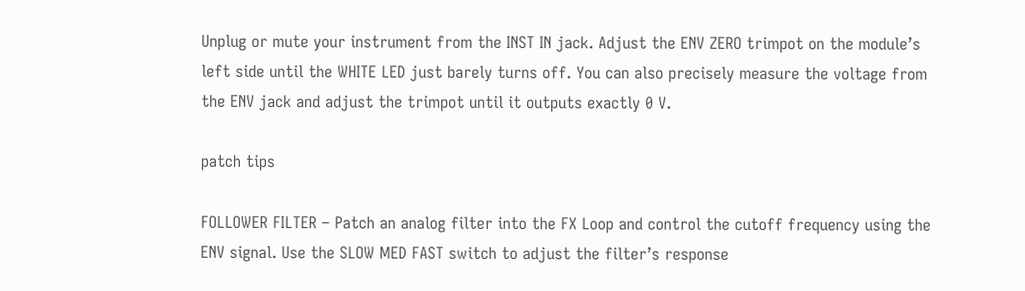Unplug or mute your instrument from the INST IN jack. Adjust the ENV ZERO trimpot on the module’s left side until the WHITE LED just barely turns off. You can also precisely measure the voltage from the ENV jack and adjust the trimpot until it outputs exactly 0 V.

patch tips

FOLLOWER FILTER – Patch an analog filter into the FX Loop and control the cutoff frequency using the ENV signal. Use the SLOW MED FAST switch to adjust the filter’s response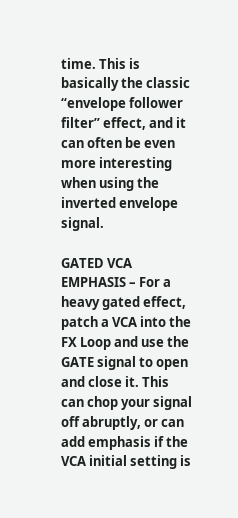time. This is basically the classic “envelope follower filter” effect, and it can often be even more interesting when using the inverted envelope signal.

GATED VCA EMPHASIS – For a heavy gated effect, patch a VCA into the FX Loop and use the GATE signal to open and close it. This can chop your signal off abruptly, or can add emphasis if the VCA initial setting is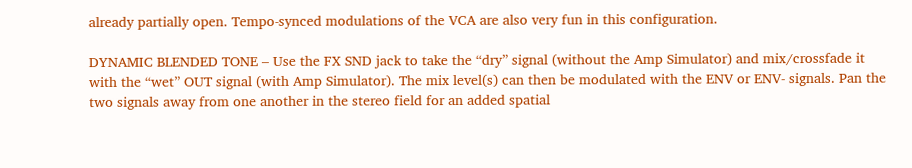already partially open. Tempo-synced modulations of the VCA are also very fun in this configuration.

DYNAMIC BLENDED TONE – Use the FX SND jack to take the “dry” signal (without the Amp Simulator) and mix/crossfade it with the “wet” OUT signal (with Amp Simulator). The mix level(s) can then be modulated with the ENV or ENV- signals. Pan the two signals away from one another in the stereo field for an added spatial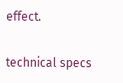effect.

technical specs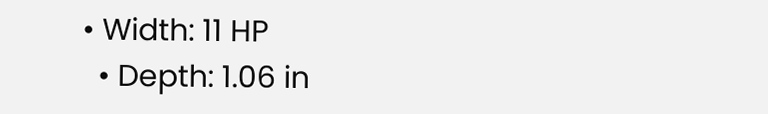• Width: 11 HP
  • Depth: 1.06 in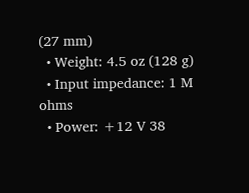(27 mm)
  • Weight: 4.5 oz (128 g)
  • Input impedance: 1 M ohms
  • Power: +12 V 38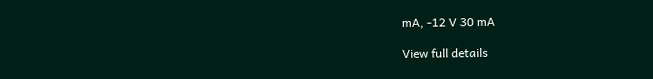mA, -12 V 30 mA

View full details